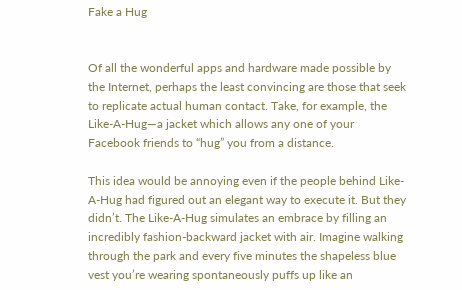Fake a Hug


Of all the wonderful apps and hardware made possible by the Internet, perhaps the least convincing are those that seek to replicate actual human contact. Take, for example, the Like-A-Hug—a jacket which allows any one of your Facebook friends to “hug” you from a distance.

This idea would be annoying even if the people behind Like-A-Hug had figured out an elegant way to execute it. But they didn’t. The Like-A-Hug simulates an embrace by filling an incredibly fashion-backward jacket with air. Imagine walking through the park and every five minutes the shapeless blue vest you’re wearing spontaneously puffs up like an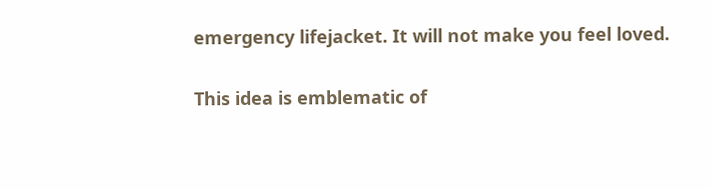emergency lifejacket. It will not make you feel loved.

This idea is emblematic of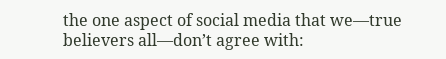the one aspect of social media that we—true believers all—don’t agree with: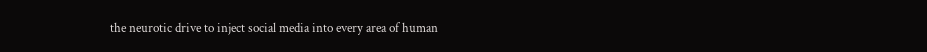the neurotic drive to inject social media into every area of human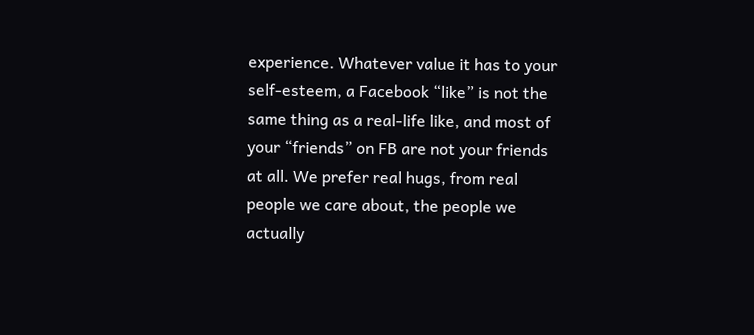experience. Whatever value it has to your self-esteem, a Facebook “like” is not the same thing as a real-life like, and most of your “friends” on FB are not your friends at all. We prefer real hugs, from real people we care about, the people we actually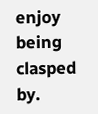enjoy being clasped by.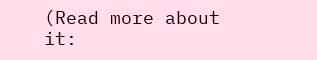(Read more about it: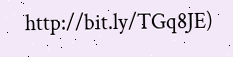http://bit.ly/TGq8JE)